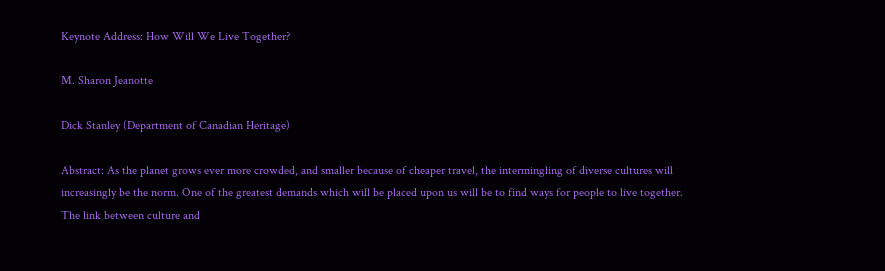Keynote Address: How Will We Live Together?

M. Sharon Jeanotte

Dick Stanley (Department of Canadian Heritage)

Abstract: As the planet grows ever more crowded, and smaller because of cheaper travel, the intermingling of diverse cultures will increasingly be the norm. One of the greatest demands which will be placed upon us will be to find ways for people to live together. The link between culture and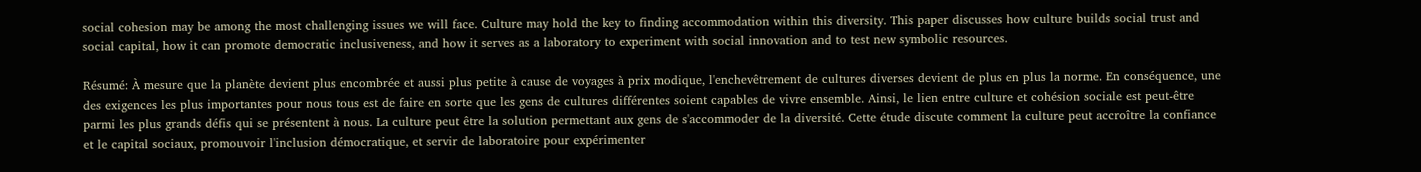social cohesion may be among the most challenging issues we will face. Culture may hold the key to finding accommodation within this diversity. This paper discusses how culture builds social trust and social capital, how it can promote democratic inclusiveness, and how it serves as a laboratory to experiment with social innovation and to test new symbolic resources.

Résumé: À mesure que la planète devient plus encombrée et aussi plus petite à cause de voyages à prix modique, l'enchevêtrement de cultures diverses devient de plus en plus la norme. En conséquence, une des exigences les plus importantes pour nous tous est de faire en sorte que les gens de cultures différentes soient capables de vivre ensemble. Ainsi, le lien entre culture et cohésion sociale est peut-être parmi les plus grands défis qui se présentent à nous. La culture peut être la solution permettant aux gens de s'accommoder de la diversité. Cette étude discute comment la culture peut accroître la confiance et le capital sociaux, promouvoir l'inclusion démocratique, et servir de laboratoire pour expérimenter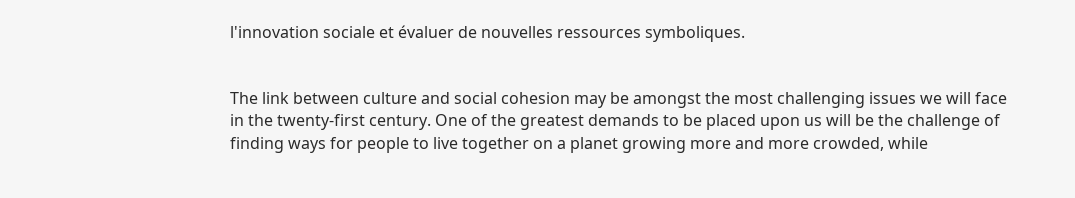l'innovation sociale et évaluer de nouvelles ressources symboliques.


The link between culture and social cohesion may be amongst the most challenging issues we will face in the twenty-first century. One of the greatest demands to be placed upon us will be the challenge of finding ways for people to live together on a planet growing more and more crowded, while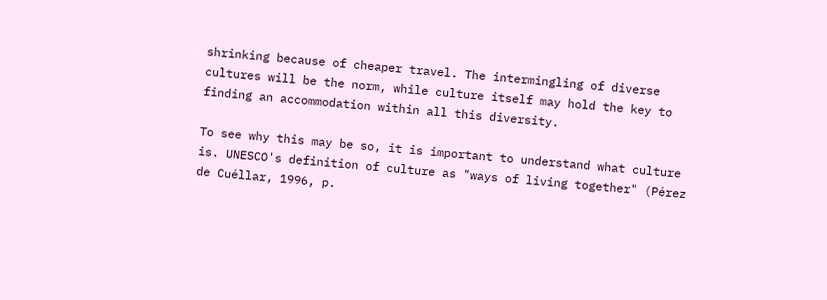shrinking because of cheaper travel. The intermingling of diverse cultures will be the norm, while culture itself may hold the key to finding an accommodation within all this diversity.

To see why this may be so, it is important to understand what culture is. UNESCO's definition of culture as "ways of living together" (Pérez de Cuéllar, 1996, p.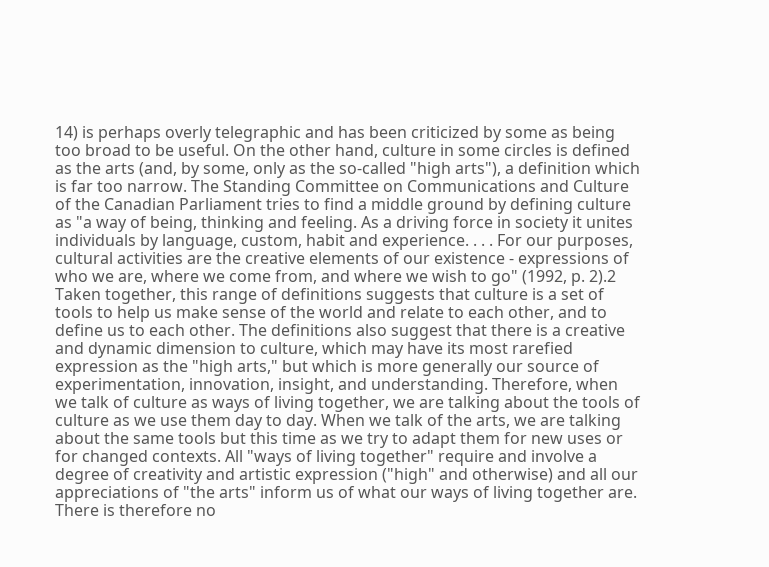14) is perhaps overly telegraphic and has been criticized by some as being too broad to be useful. On the other hand, culture in some circles is defined as the arts (and, by some, only as the so-called "high arts"), a definition which is far too narrow. The Standing Committee on Communications and Culture of the Canadian Parliament tries to find a middle ground by defining culture as "a way of being, thinking and feeling. As a driving force in society it unites individuals by language, custom, habit and experience. . . . For our purposes, cultural activities are the creative elements of our existence - expressions of who we are, where we come from, and where we wish to go" (1992, p. 2).2 Taken together, this range of definitions suggests that culture is a set of tools to help us make sense of the world and relate to each other, and to define us to each other. The definitions also suggest that there is a creative and dynamic dimension to culture, which may have its most rarefied expression as the "high arts," but which is more generally our source of experimentation, innovation, insight, and understanding. Therefore, when we talk of culture as ways of living together, we are talking about the tools of culture as we use them day to day. When we talk of the arts, we are talking about the same tools but this time as we try to adapt them for new uses or for changed contexts. All "ways of living together" require and involve a degree of creativity and artistic expression ("high" and otherwise) and all our appreciations of "the arts" inform us of what our ways of living together are. There is therefore no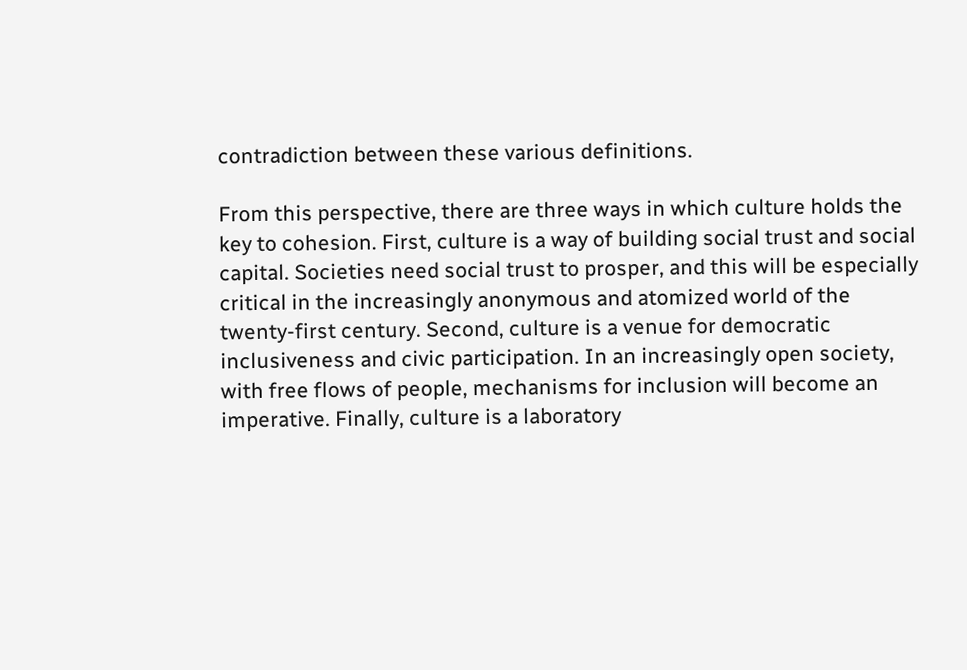contradiction between these various definitions.

From this perspective, there are three ways in which culture holds the key to cohesion. First, culture is a way of building social trust and social capital. Societies need social trust to prosper, and this will be especially critical in the increasingly anonymous and atomized world of the twenty-first century. Second, culture is a venue for democratic inclusiveness and civic participation. In an increasingly open society, with free flows of people, mechanisms for inclusion will become an imperative. Finally, culture is a laboratory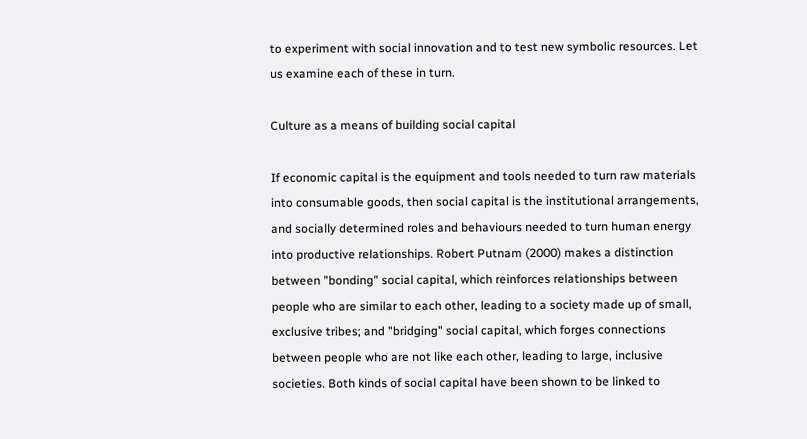to experiment with social innovation and to test new symbolic resources. Let us examine each of these in turn.

Culture as a means of building social capital

If economic capital is the equipment and tools needed to turn raw materials into consumable goods, then social capital is the institutional arrangements, and socially determined roles and behaviours needed to turn human energy into productive relationships. Robert Putnam (2000) makes a distinction between "bonding" social capital, which reinforces relationships between people who are similar to each other, leading to a society made up of small, exclusive tribes; and "bridging" social capital, which forges connections between people who are not like each other, leading to large, inclusive societies. Both kinds of social capital have been shown to be linked to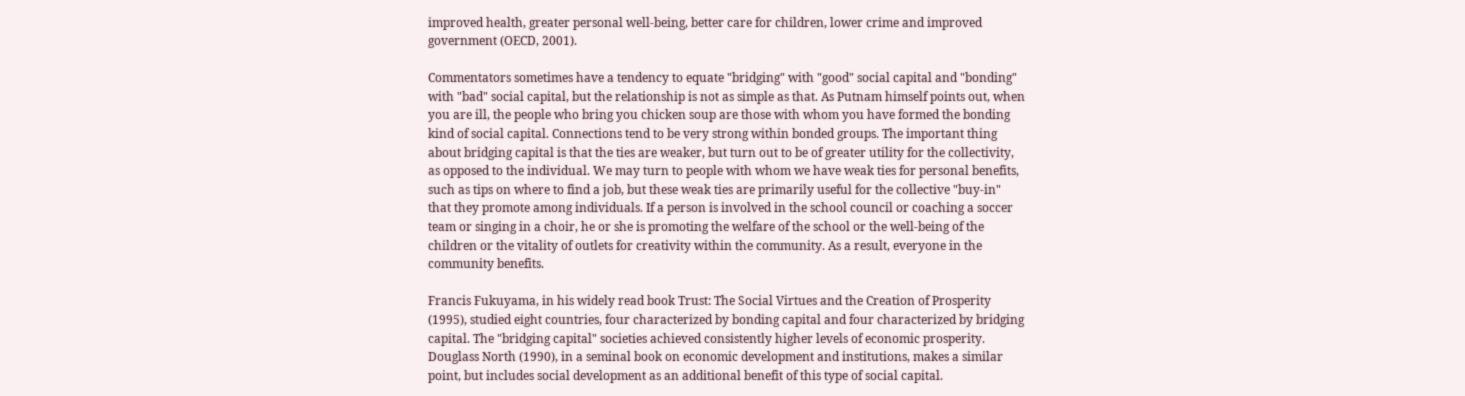improved health, greater personal well-being, better care for children, lower crime and improved government (OECD, 2001).

Commentators sometimes have a tendency to equate "bridging" with "good" social capital and "bonding" with "bad" social capital, but the relationship is not as simple as that. As Putnam himself points out, when you are ill, the people who bring you chicken soup are those with whom you have formed the bonding kind of social capital. Connections tend to be very strong within bonded groups. The important thing about bridging capital is that the ties are weaker, but turn out to be of greater utility for the collectivity, as opposed to the individual. We may turn to people with whom we have weak ties for personal benefits, such as tips on where to find a job, but these weak ties are primarily useful for the collective "buy-in" that they promote among individuals. If a person is involved in the school council or coaching a soccer team or singing in a choir, he or she is promoting the welfare of the school or the well-being of the children or the vitality of outlets for creativity within the community. As a result, everyone in the community benefits.

Francis Fukuyama, in his widely read book Trust: The Social Virtues and the Creation of Prosperity (1995), studied eight countries, four characterized by bonding capital and four characterized by bridging capital. The "bridging capital" societies achieved consistently higher levels of economic prosperity. Douglass North (1990), in a seminal book on economic development and institutions, makes a similar point, but includes social development as an additional benefit of this type of social capital.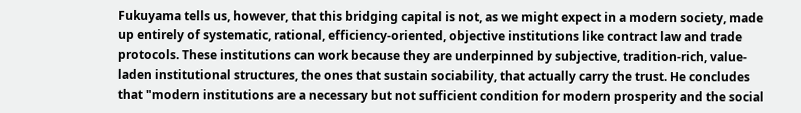Fukuyama tells us, however, that this bridging capital is not, as we might expect in a modern society, made up entirely of systematic, rational, efficiency-oriented, objective institutions like contract law and trade protocols. These institutions can work because they are underpinned by subjective, tradition-rich, value-laden institutional structures, the ones that sustain sociability, that actually carry the trust. He concludes that "modern institutions are a necessary but not sufficient condition for modern prosperity and the social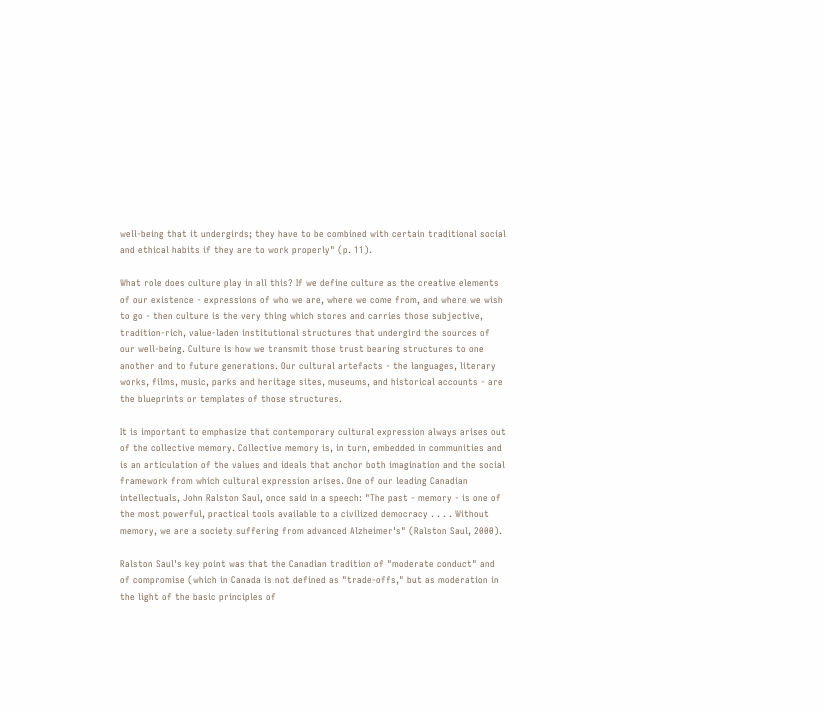well-being that it undergirds; they have to be combined with certain traditional social and ethical habits if they are to work properly" (p. 11).

What role does culture play in all this? If we define culture as the creative elements of our existence - expressions of who we are, where we come from, and where we wish to go - then culture is the very thing which stores and carries those subjective, tradition-rich, value-laden institutional structures that undergird the sources of our well-being. Culture is how we transmit those trust bearing structures to one another and to future generations. Our cultural artefacts - the languages, literary works, films, music, parks and heritage sites, museums, and historical accounts - are the blueprints or templates of those structures.

It is important to emphasize that contemporary cultural expression always arises out of the collective memory. Collective memory is, in turn, embedded in communities and is an articulation of the values and ideals that anchor both imagination and the social framework from which cultural expression arises. One of our leading Canadian intellectuals, John Ralston Saul, once said in a speech: "The past - memory - is one of the most powerful, practical tools available to a civilized democracy . . . . Without memory, we are a society suffering from advanced Alzheimer's" (Ralston Saul, 2000).

Ralston Saul's key point was that the Canadian tradition of "moderate conduct" and of compromise (which in Canada is not defined as "trade-offs," but as moderation in the light of the basic principles of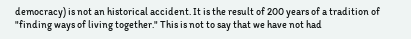democracy) is not an historical accident. It is the result of 200 years of a tradition of "finding ways of living together." This is not to say that we have not had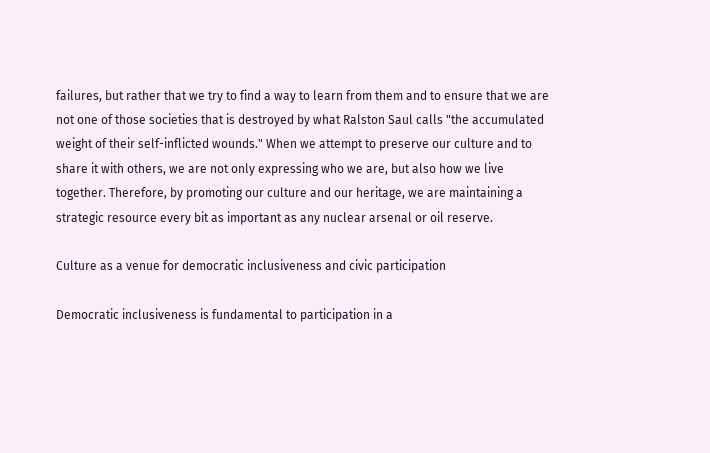failures, but rather that we try to find a way to learn from them and to ensure that we are not one of those societies that is destroyed by what Ralston Saul calls "the accumulated weight of their self-inflicted wounds." When we attempt to preserve our culture and to share it with others, we are not only expressing who we are, but also how we live together. Therefore, by promoting our culture and our heritage, we are maintaining a strategic resource every bit as important as any nuclear arsenal or oil reserve.

Culture as a venue for democratic inclusiveness and civic participation

Democratic inclusiveness is fundamental to participation in a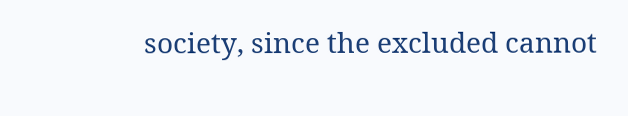society, since the excluded cannot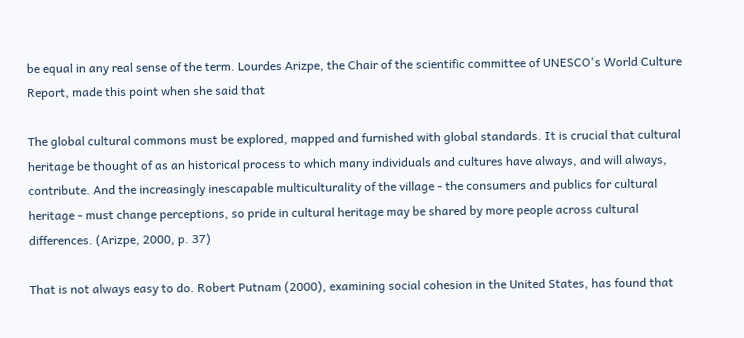be equal in any real sense of the term. Lourdes Arizpe, the Chair of the scientific committee of UNESCO's World Culture Report, made this point when she said that

The global cultural commons must be explored, mapped and furnished with global standards. It is crucial that cultural heritage be thought of as an historical process to which many individuals and cultures have always, and will always, contribute. And the increasingly inescapable multiculturality of the village - the consumers and publics for cultural heritage - must change perceptions, so pride in cultural heritage may be shared by more people across cultural differences. (Arizpe, 2000, p. 37)

That is not always easy to do. Robert Putnam (2000), examining social cohesion in the United States, has found that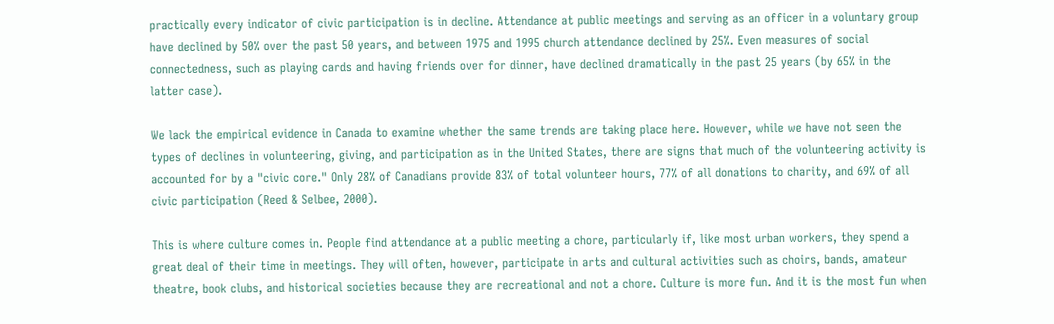practically every indicator of civic participation is in decline. Attendance at public meetings and serving as an officer in a voluntary group have declined by 50% over the past 50 years, and between 1975 and 1995 church attendance declined by 25%. Even measures of social connectedness, such as playing cards and having friends over for dinner, have declined dramatically in the past 25 years (by 65% in the latter case).

We lack the empirical evidence in Canada to examine whether the same trends are taking place here. However, while we have not seen the types of declines in volunteering, giving, and participation as in the United States, there are signs that much of the volunteering activity is accounted for by a "civic core." Only 28% of Canadians provide 83% of total volunteer hours, 77% of all donations to charity, and 69% of all civic participation (Reed & Selbee, 2000).

This is where culture comes in. People find attendance at a public meeting a chore, particularly if, like most urban workers, they spend a great deal of their time in meetings. They will often, however, participate in arts and cultural activities such as choirs, bands, amateur theatre, book clubs, and historical societies because they are recreational and not a chore. Culture is more fun. And it is the most fun when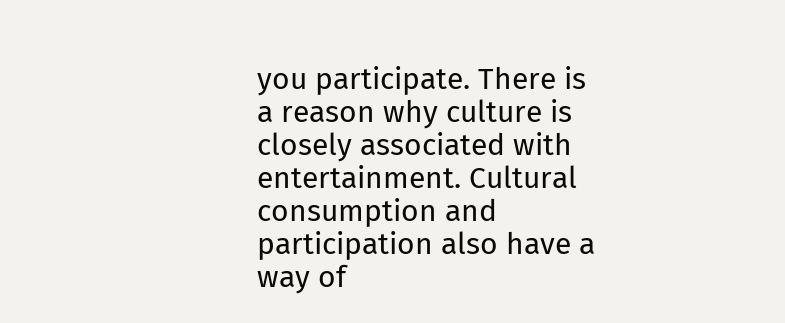you participate. There is a reason why culture is closely associated with entertainment. Cultural consumption and participation also have a way of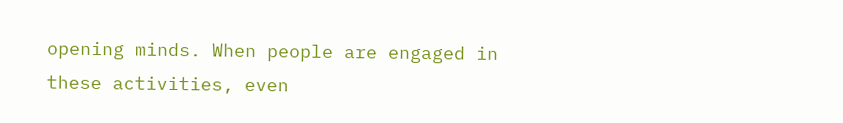opening minds. When people are engaged in these activities, even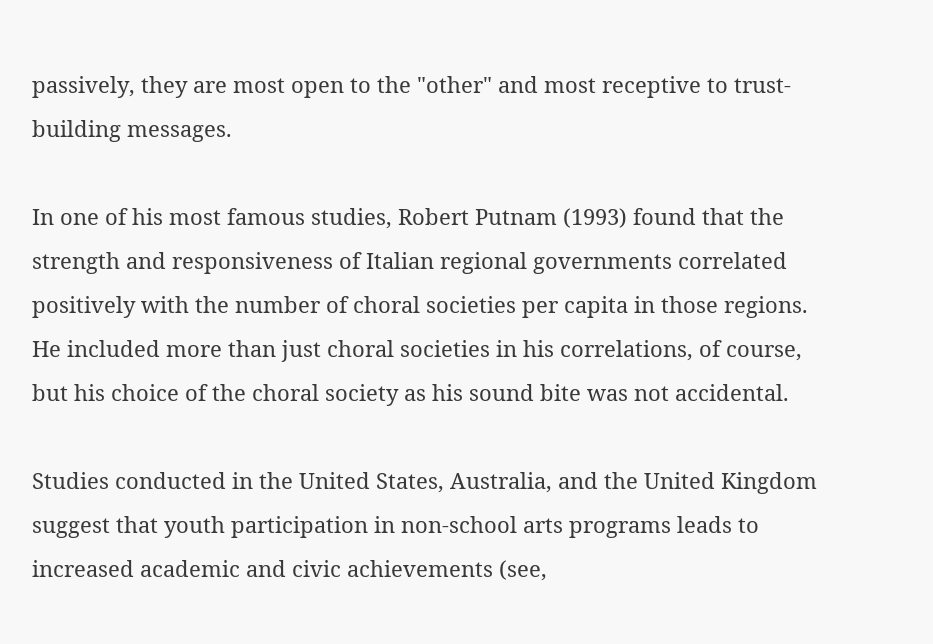passively, they are most open to the "other" and most receptive to trust-building messages.

In one of his most famous studies, Robert Putnam (1993) found that the strength and responsiveness of Italian regional governments correlated positively with the number of choral societies per capita in those regions. He included more than just choral societies in his correlations, of course, but his choice of the choral society as his sound bite was not accidental.

Studies conducted in the United States, Australia, and the United Kingdom suggest that youth participation in non-school arts programs leads to increased academic and civic achievements (see,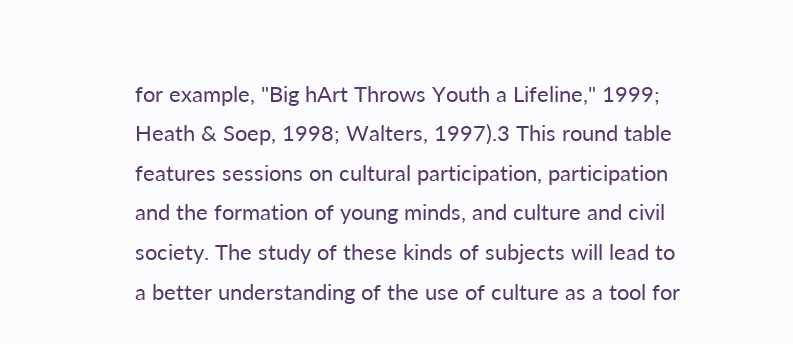for example, "Big hArt Throws Youth a Lifeline," 1999; Heath & Soep, 1998; Walters, 1997).3 This round table features sessions on cultural participation, participation and the formation of young minds, and culture and civil society. The study of these kinds of subjects will lead to a better understanding of the use of culture as a tool for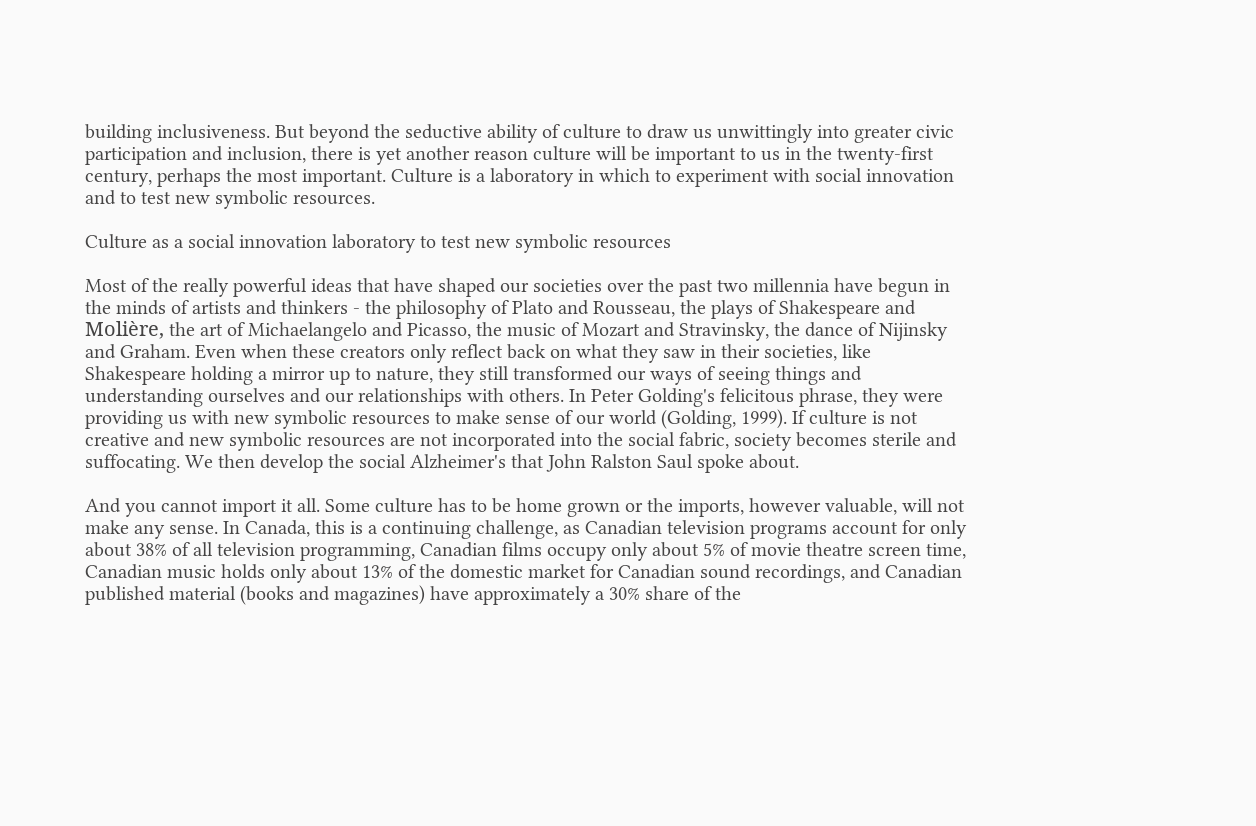building inclusiveness. But beyond the seductive ability of culture to draw us unwittingly into greater civic participation and inclusion, there is yet another reason culture will be important to us in the twenty-first century, perhaps the most important. Culture is a laboratory in which to experiment with social innovation and to test new symbolic resources.

Culture as a social innovation laboratory to test new symbolic resources

Most of the really powerful ideas that have shaped our societies over the past two millennia have begun in the minds of artists and thinkers - the philosophy of Plato and Rousseau, the plays of Shakespeare and Molière, the art of Michaelangelo and Picasso, the music of Mozart and Stravinsky, the dance of Nijinsky and Graham. Even when these creators only reflect back on what they saw in their societies, like Shakespeare holding a mirror up to nature, they still transformed our ways of seeing things and understanding ourselves and our relationships with others. In Peter Golding's felicitous phrase, they were providing us with new symbolic resources to make sense of our world (Golding, 1999). If culture is not creative and new symbolic resources are not incorporated into the social fabric, society becomes sterile and suffocating. We then develop the social Alzheimer's that John Ralston Saul spoke about.

And you cannot import it all. Some culture has to be home grown or the imports, however valuable, will not make any sense. In Canada, this is a continuing challenge, as Canadian television programs account for only about 38% of all television programming, Canadian films occupy only about 5% of movie theatre screen time, Canadian music holds only about 13% of the domestic market for Canadian sound recordings, and Canadian published material (books and magazines) have approximately a 30% share of the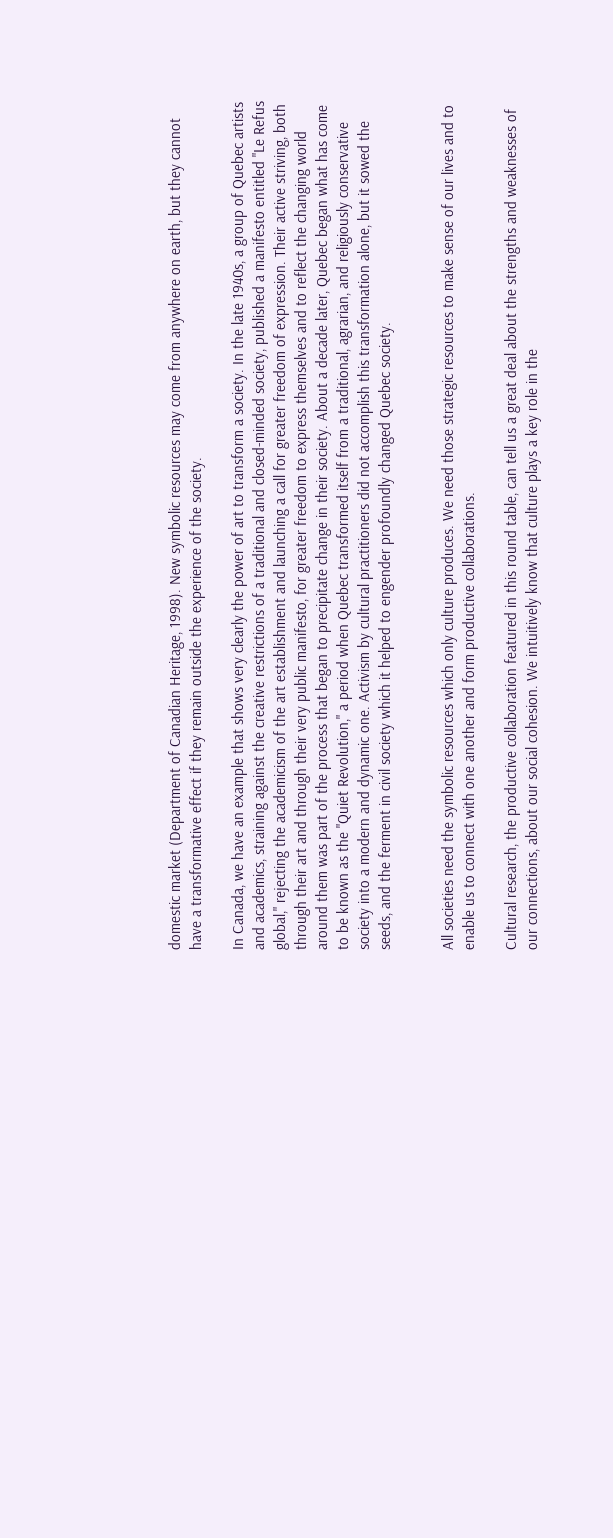domestic market (Department of Canadian Heritage, 1998). New symbolic resources may come from anywhere on earth, but they cannot have a transformative effect if they remain outside the experience of the society.

In Canada, we have an example that shows very clearly the power of art to transform a society. In the late 1940s, a group of Quebec artists and academics, straining against the creative restrictions of a traditional and closed-minded society, published a manifesto entitled "Le Refus global," rejecting the academicism of the art establishment and launching a call for greater freedom of expression. Their active striving, both through their art and through their very public manifesto, for greater freedom to express themselves and to reflect the changing world around them was part of the process that began to precipitate change in their society. About a decade later, Quebec began what has come to be known as the "Quiet Revolution," a period when Quebec transformed itself from a traditional, agrarian, and religiously conservative society into a modern and dynamic one. Activism by cultural practitioners did not accomplish this transformation alone, but it sowed the seeds, and the ferment in civil society which it helped to engender profoundly changed Quebec society.


All societies need the symbolic resources which only culture produces. We need those strategic resources to make sense of our lives and to enable us to connect with one another and form productive collaborations.

Cultural research, the productive collaboration featured in this round table, can tell us a great deal about the strengths and weaknesses of our connections, about our social cohesion. We intuitively know that culture plays a key role in the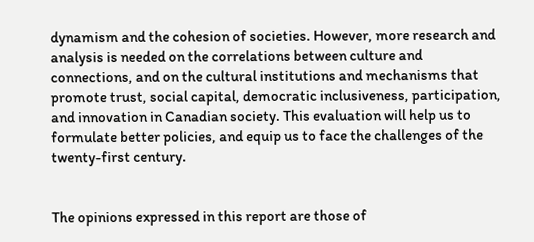dynamism and the cohesion of societies. However, more research and analysis is needed on the correlations between culture and connections, and on the cultural institutions and mechanisms that promote trust, social capital, democratic inclusiveness, participation, and innovation in Canadian society. This evaluation will help us to formulate better policies, and equip us to face the challenges of the twenty-first century.


The opinions expressed in this report are those of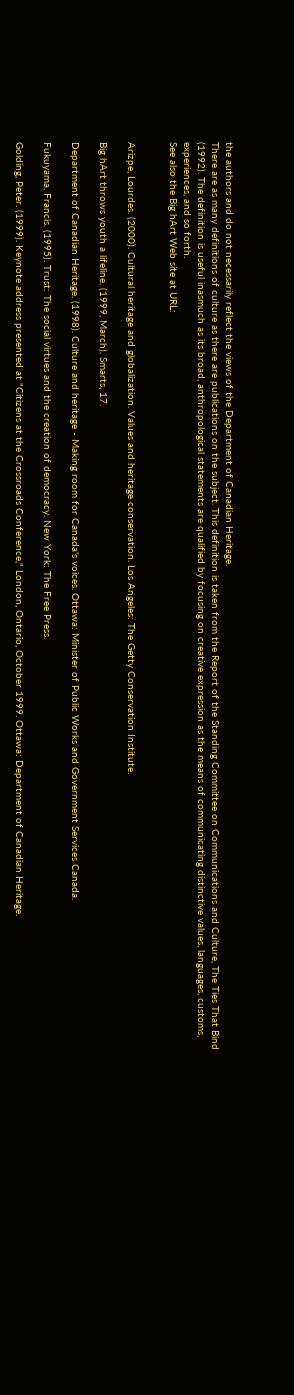the authors and do not necessarily reflect the views of the Department of Canadian Heritage.
There are as many definitions of culture as there are publications on the subject. This definition is taken from the Report of the Standing Committee on Communications and Culture, The Ties That Bind (1992). The definition is useful inasmuch as its broad, anthropological statements are qualified by focusing on creative expression as the means of communicating distinctive values, languages, customs, experiences, and so forth.
See also the Big hArt Web site at URL:


Arizpe, Lourdes. (2000). Cultural heritage and globalization. Values and heritage conservation. Los Angeles: The Getty Conservation Institute.

Big hArt throws youth a lifeline. (1999, March). Smarts, 17.

Department of Canadian Heritage. (1998). Culture and heritage - Making room for Canada's voices. Ottawa: Minister of Public Works and Government Services Canada.

Fukuyama, Francis. (1995). Trust: The social virtues and the creation of democracy. New York: The Free Press.

Golding, Peter. (1999). Keynote address presented at "Citizens at the Crossroads Conference," London, Ontario, October 1999. Ottawa: Department of Canadian Heritage.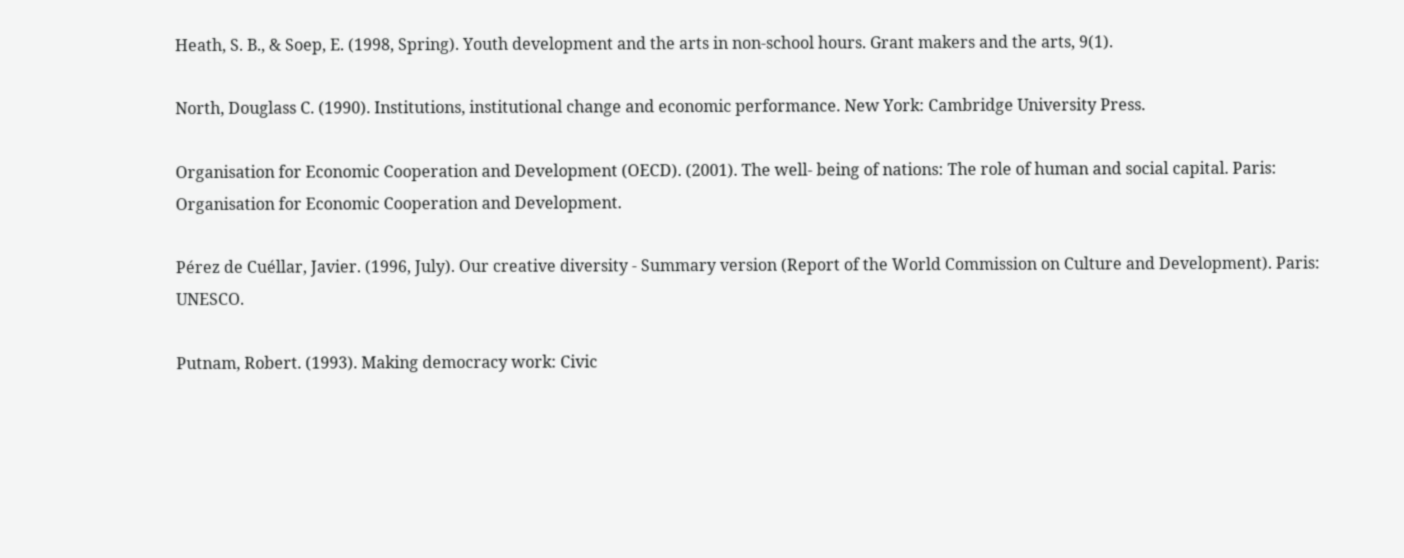Heath, S. B., & Soep, E. (1998, Spring). Youth development and the arts in non-school hours. Grant makers and the arts, 9(1).

North, Douglass C. (1990). Institutions, institutional change and economic performance. New York: Cambridge University Press.

Organisation for Economic Cooperation and Development (OECD). (2001). The well- being of nations: The role of human and social capital. Paris: Organisation for Economic Cooperation and Development.

Pérez de Cuéllar, Javier. (1996, July). Our creative diversity - Summary version (Report of the World Commission on Culture and Development). Paris: UNESCO.

Putnam, Robert. (1993). Making democracy work: Civic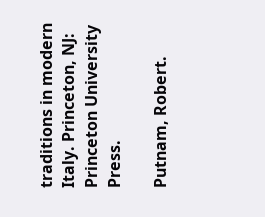traditions in modern Italy. Princeton, NJ: Princeton University Press.

Putnam, Robert.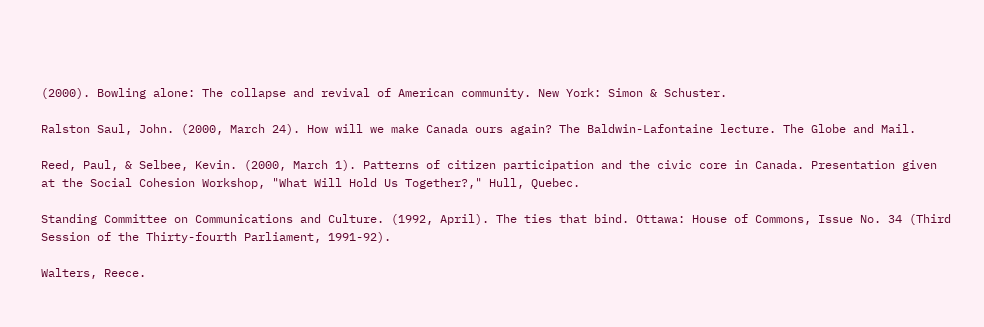(2000). Bowling alone: The collapse and revival of American community. New York: Simon & Schuster.

Ralston Saul, John. (2000, March 24). How will we make Canada ours again? The Baldwin-Lafontaine lecture. The Globe and Mail.

Reed, Paul, & Selbee, Kevin. (2000, March 1). Patterns of citizen participation and the civic core in Canada. Presentation given at the Social Cohesion Workshop, "What Will Hold Us Together?," Hull, Quebec.

Standing Committee on Communications and Culture. (1992, April). The ties that bind. Ottawa: House of Commons, Issue No. 34 (Third Session of the Thirty-fourth Parliament, 1991-92).

Walters, Reece.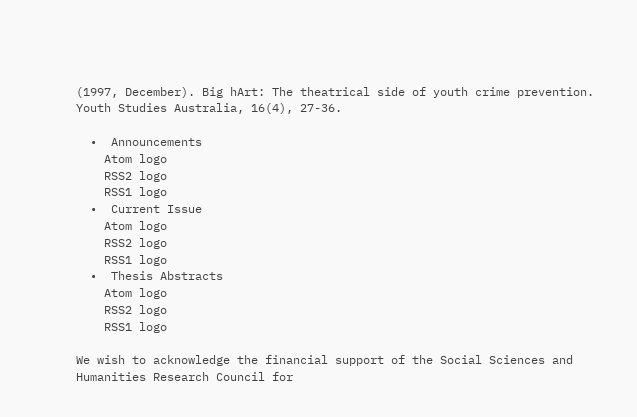(1997, December). Big hArt: The theatrical side of youth crime prevention. Youth Studies Australia, 16(4), 27-36.

  •  Announcements
    Atom logo
    RSS2 logo
    RSS1 logo
  •  Current Issue
    Atom logo
    RSS2 logo
    RSS1 logo
  •  Thesis Abstracts
    Atom logo
    RSS2 logo
    RSS1 logo

We wish to acknowledge the financial support of the Social Sciences and Humanities Research Council for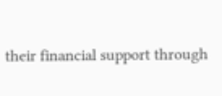their financial support through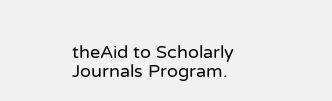theAid to Scholarly Journals Program.